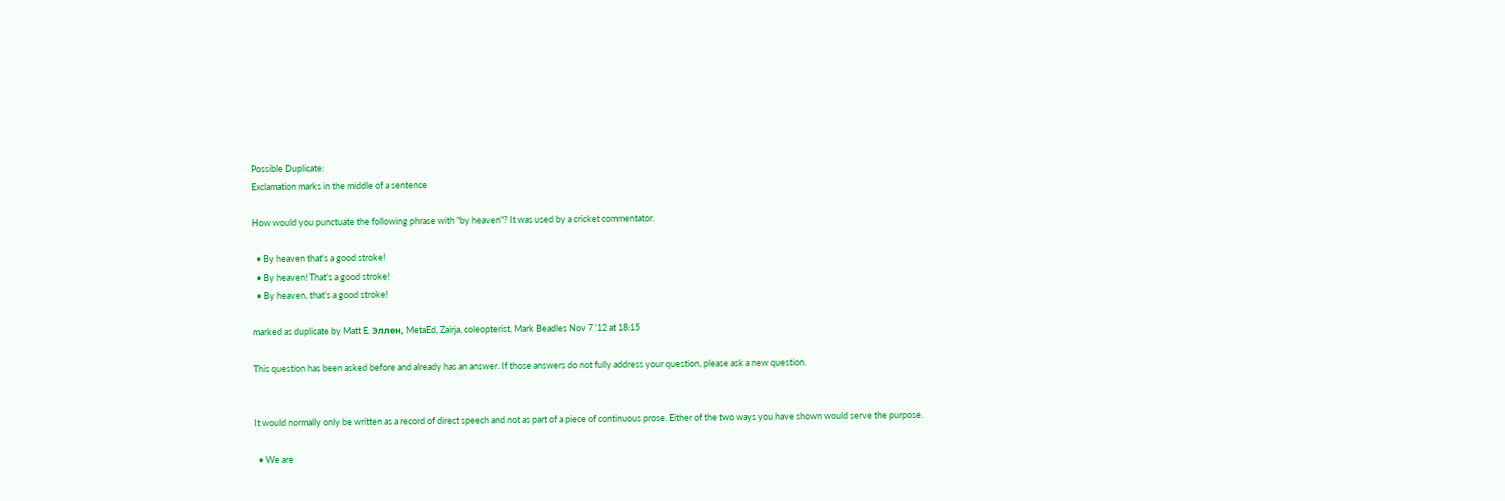Possible Duplicate:
Exclamation marks in the middle of a sentence

How would you punctuate the following phrase with "by heaven"? It was used by a cricket commentator.

  • By heaven that's a good stroke!
  • By heaven! That's a good stroke!
  • By heaven, that's a good stroke!

marked as duplicate by Matt E. Эллен, MetaEd, Zairja, coleopterist, Mark Beadles Nov 7 '12 at 18:15

This question has been asked before and already has an answer. If those answers do not fully address your question, please ask a new question.


It would normally only be written as a record of direct speech and not as part of a piece of continuous prose. Either of the two ways you have shown would serve the purpose.

  • We are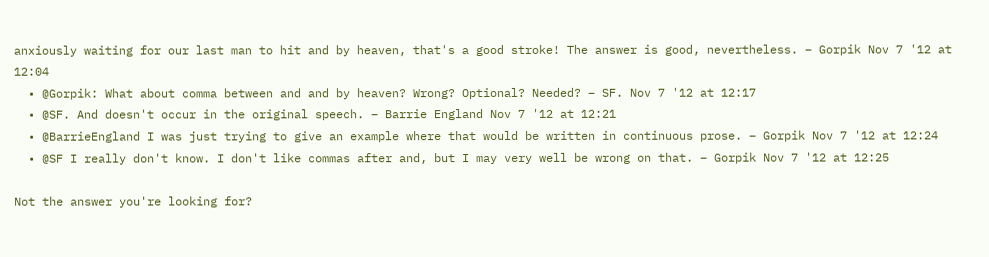anxiously waiting for our last man to hit and by heaven, that's a good stroke! The answer is good, nevertheless. – Gorpik Nov 7 '12 at 12:04
  • @Gorpik: What about comma between and and by heaven? Wrong? Optional? Needed? – SF. Nov 7 '12 at 12:17
  • @SF. And doesn't occur in the original speech. – Barrie England Nov 7 '12 at 12:21
  • @BarrieEngland I was just trying to give an example where that would be written in continuous prose. – Gorpik Nov 7 '12 at 12:24
  • @SF I really don't know. I don't like commas after and, but I may very well be wrong on that. – Gorpik Nov 7 '12 at 12:25

Not the answer you're looking for?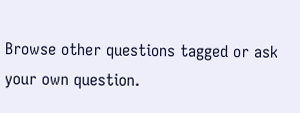Browse other questions tagged or ask your own question.